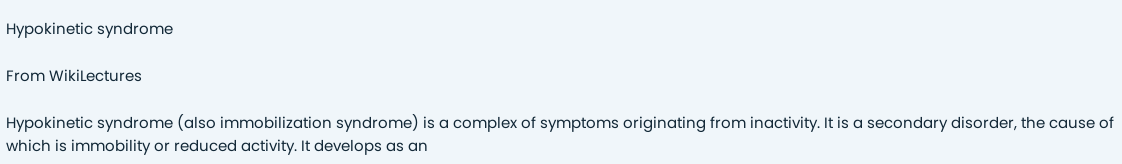Hypokinetic syndrome

From WikiLectures

Hypokinetic syndrome (also immobilization syndrome) is a complex of symptoms originating from inactivity. It is a secondary disorder, the cause of which is immobility or reduced activity. It develops as an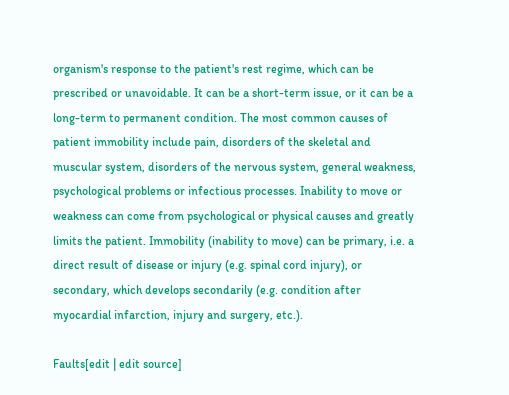organism's response to the patient's rest regime, which can be prescribed or unavoidable. It can be a short-term issue, or it can be a long-term to permanent condition. The most common causes of patient immobility include pain, disorders of the skeletal and muscular system, disorders of the nervous system, general weakness, psychological problems or infectious processes. Inability to move or weakness can come from psychological or physical causes and greatly limits the patient. Immobility (inability to move) can be primary, i.e. a direct result of disease or injury (e.g. spinal cord injury), or secondary, which develops secondarily (e.g. condition after myocardial infarction, injury and surgery, etc.).

Faults[edit | edit source]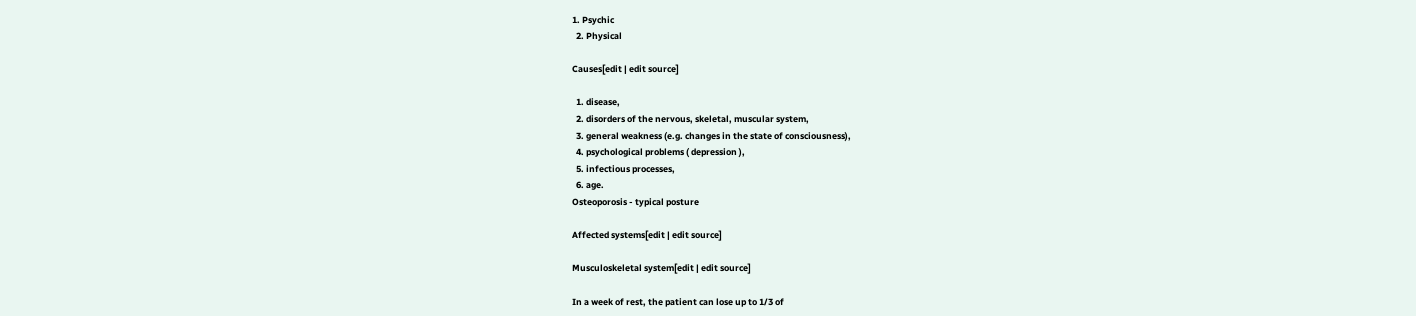1. Psychic
  2. Physical

Causes[edit | edit source]

  1. disease,
  2. disorders of the nervous, skeletal, muscular system,
  3. general weakness (e.g. changes in the state of consciousness),
  4. psychological problems ( depression ),
  5. infectious processes,
  6. age.
Osteoporosis - typical posture

Affected systems[edit | edit source]

Musculoskeletal system[edit | edit source]

In a week of rest, the patient can lose up to 1/3 of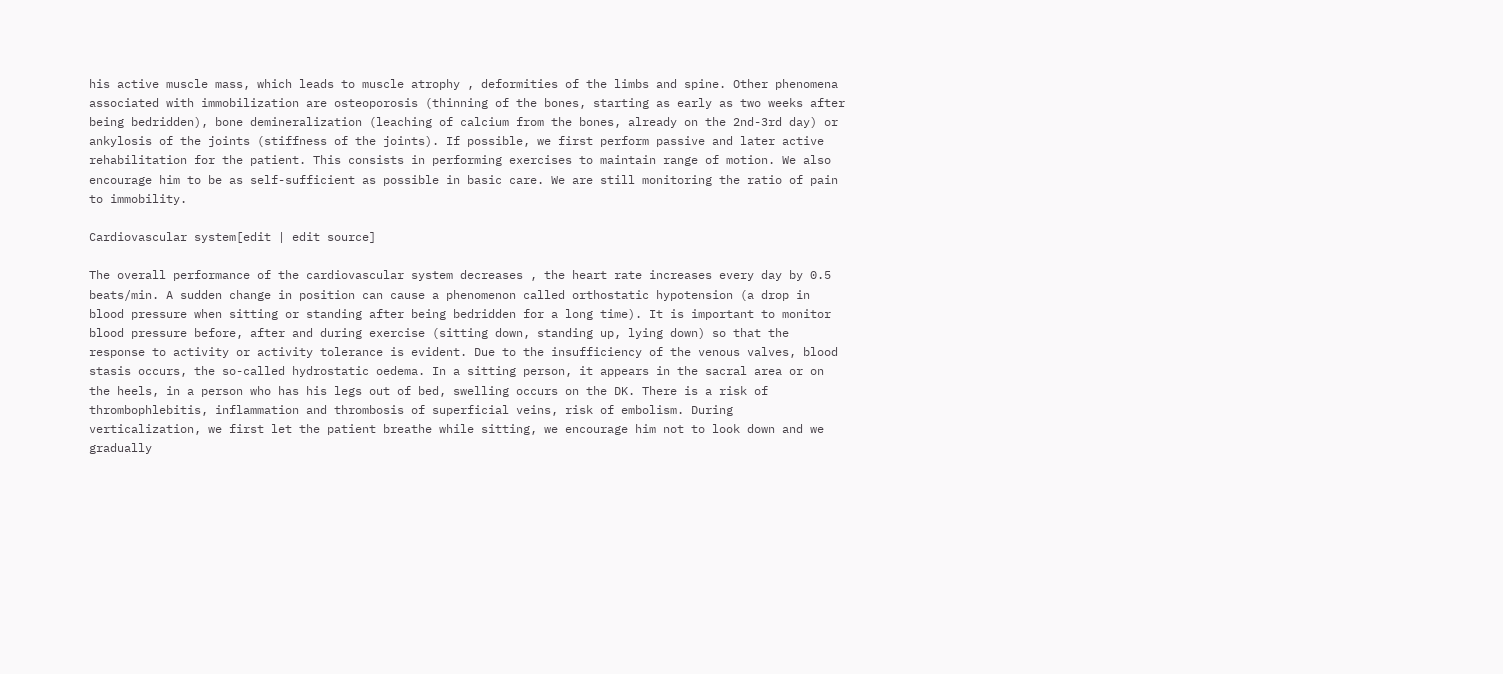his active muscle mass, which leads to muscle atrophy , deformities of the limbs and spine. Other phenomena associated with immobilization are osteoporosis (thinning of the bones, starting as early as two weeks after being bedridden), bone demineralization (leaching of calcium from the bones, already on the 2nd-3rd day) or ankylosis of the joints (stiffness of the joints). If possible, we first perform passive and later active rehabilitation for the patient. This consists in performing exercises to maintain range of motion. We also encourage him to be as self-sufficient as possible in basic care. We are still monitoring the ratio of pain to immobility.

Cardiovascular system[edit | edit source]

The overall performance of the cardiovascular system decreases , the heart rate increases every day by 0.5 beats/min. A sudden change in position can cause a phenomenon called orthostatic hypotension (a drop in blood pressure when sitting or standing after being bedridden for a long time). It is important to monitor blood pressure before, after and during exercise (sitting down, standing up, lying down) so that the response to activity or activity tolerance is evident. Due to the insufficiency of the venous valves, blood stasis occurs, the so-called hydrostatic oedema. In a sitting person, it appears in the sacral area or on the heels, in a person who has his legs out of bed, swelling occurs on the DK. There is a risk of thrombophlebitis, inflammation and thrombosis of superficial veins, risk of embolism. During verticalization, we first let the patient breathe while sitting, we encourage him not to look down and we gradually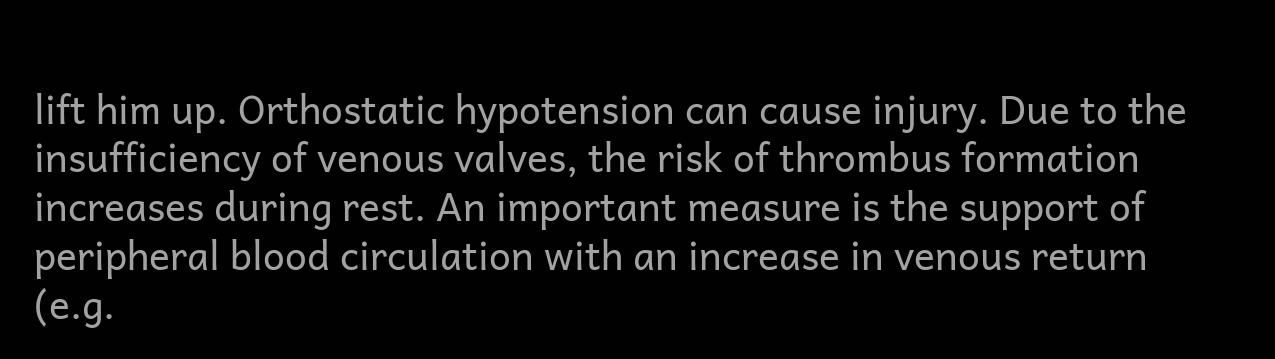lift him up. Orthostatic hypotension can cause injury. Due to the insufficiency of venous valves, the risk of thrombus formation increases during rest. An important measure is the support of peripheral blood circulation with an increase in venous return (e.g.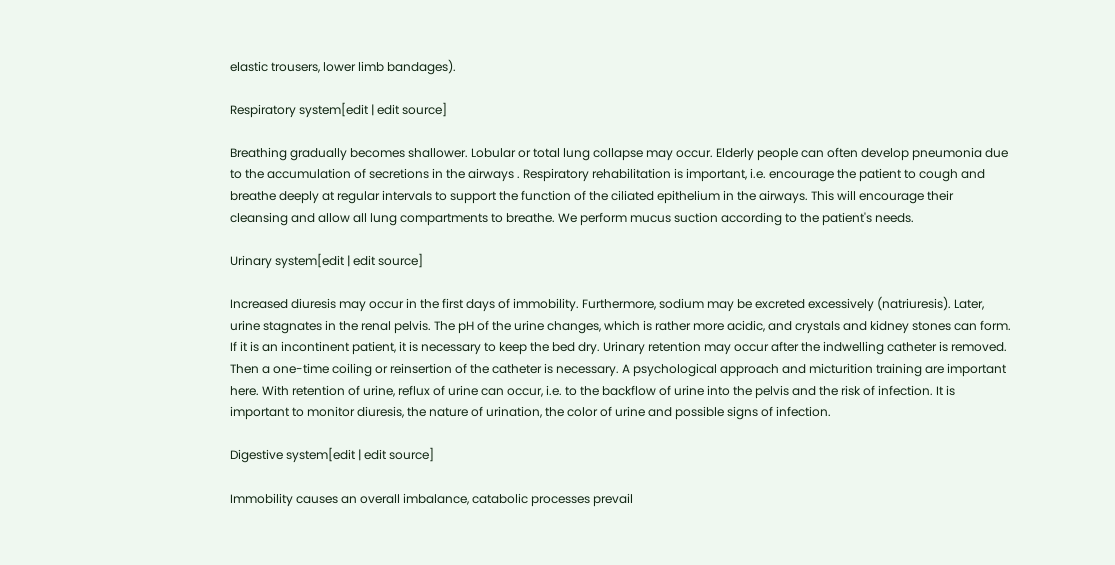elastic trousers, lower limb bandages).

Respiratory system[edit | edit source]

Breathing gradually becomes shallower. Lobular or total lung collapse may occur. Elderly people can often develop pneumonia due to the accumulation of secretions in the airways . Respiratory rehabilitation is important, i.e. encourage the patient to cough and breathe deeply at regular intervals to support the function of the ciliated epithelium in the airways. This will encourage their cleansing and allow all lung compartments to breathe. We perform mucus suction according to the patient's needs.

Urinary system[edit | edit source]

Increased diuresis may occur in the first days of immobility. Furthermore, sodium may be excreted excessively (natriuresis). Later, urine stagnates in the renal pelvis. The pH of the urine changes, which is rather more acidic, and crystals and kidney stones can form. If it is an incontinent patient, it is necessary to keep the bed dry. Urinary retention may occur after the indwelling catheter is removed. Then a one-time coiling or reinsertion of the catheter is necessary. A psychological approach and micturition training are important here. With retention of urine, reflux of urine can occur, i.e. to the backflow of urine into the pelvis and the risk of infection. It is important to monitor diuresis, the nature of urination, the color of urine and possible signs of infection.

Digestive system[edit | edit source]

Immobility causes an overall imbalance, catabolic processes prevail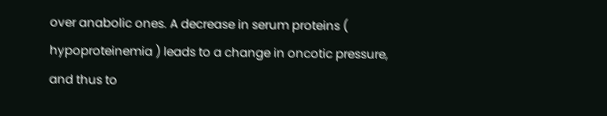over anabolic ones. A decrease in serum proteins ( hypoproteinemia ) leads to a change in oncotic pressure, and thus to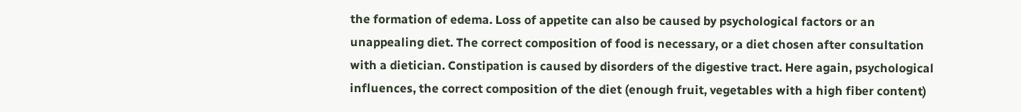the formation of edema. Loss of appetite can also be caused by psychological factors or an unappealing diet. The correct composition of food is necessary, or a diet chosen after consultation with a dietician. Constipation is caused by disorders of the digestive tract. Here again, psychological influences, the correct composition of the diet (enough fruit, vegetables with a high fiber content)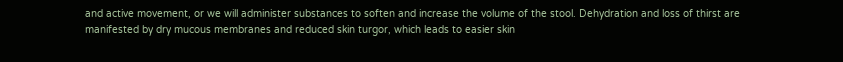and active movement, or we will administer substances to soften and increase the volume of the stool. Dehydration and loss of thirst are manifested by dry mucous membranes and reduced skin turgor, which leads to easier skin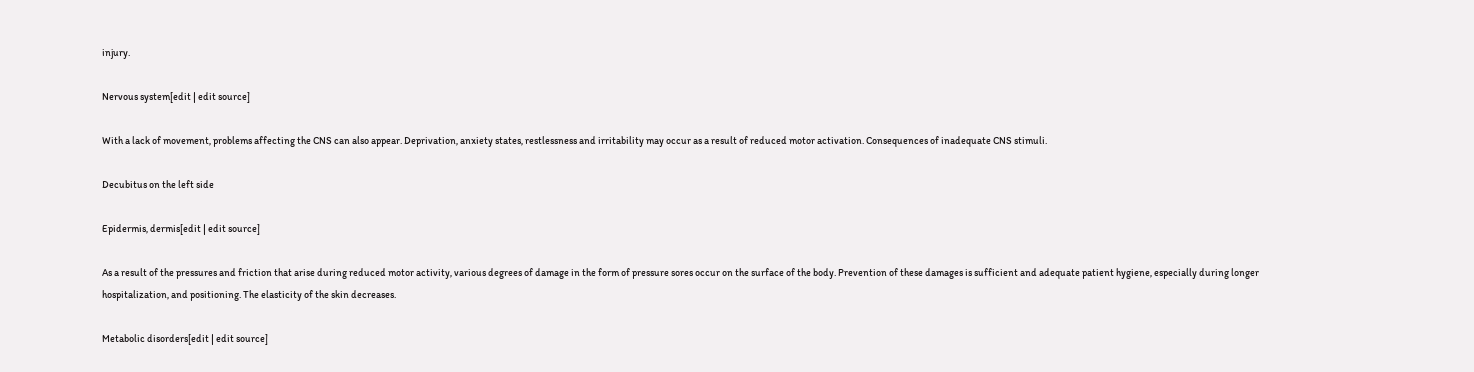injury.

Nervous system[edit | edit source]

With a lack of movement, problems affecting the CNS can also appear. Deprivation, anxiety states, restlessness and irritability may occur as a result of reduced motor activation. Consequences of inadequate CNS stimuli.

Decubitus on the left side

Epidermis, dermis[edit | edit source]

As a result of the pressures and friction that arise during reduced motor activity, various degrees of damage in the form of pressure sores occur on the surface of the body. Prevention of these damages is sufficient and adequate patient hygiene, especially during longer hospitalization, and positioning. The elasticity of the skin decreases.

Metabolic disorders[edit | edit source]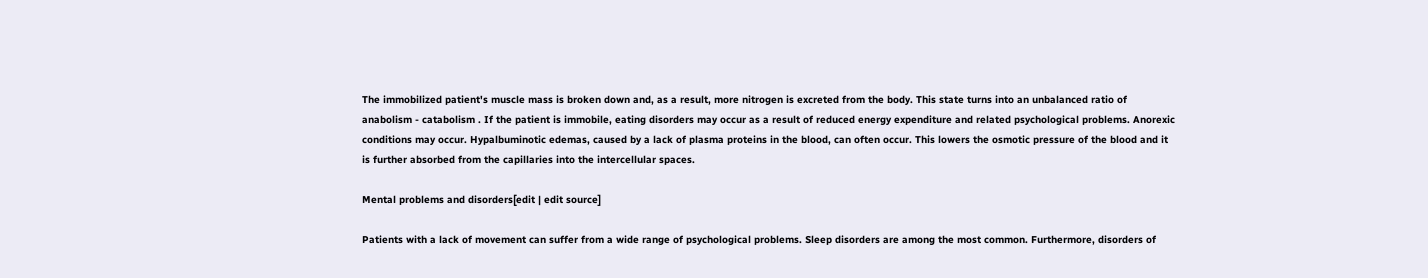The immobilized patient's muscle mass is broken down and, as a result, more nitrogen is excreted from the body. This state turns into an unbalanced ratio of anabolism - catabolism . If the patient is immobile, eating disorders may occur as a result of reduced energy expenditure and related psychological problems. Anorexic conditions may occur. Hypalbuminotic edemas, caused by a lack of plasma proteins in the blood, can often occur. This lowers the osmotic pressure of the blood and it is further absorbed from the capillaries into the intercellular spaces.

Mental problems and disorders[edit | edit source]

Patients with a lack of movement can suffer from a wide range of psychological problems. Sleep disorders are among the most common. Furthermore, disorders of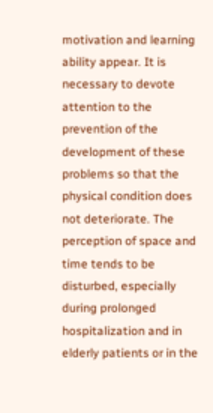motivation and learning ability appear. It is necessary to devote attention to the prevention of the development of these problems so that the physical condition does not deteriorate. The perception of space and time tends to be disturbed, especially during prolonged hospitalization and in elderly patients or in the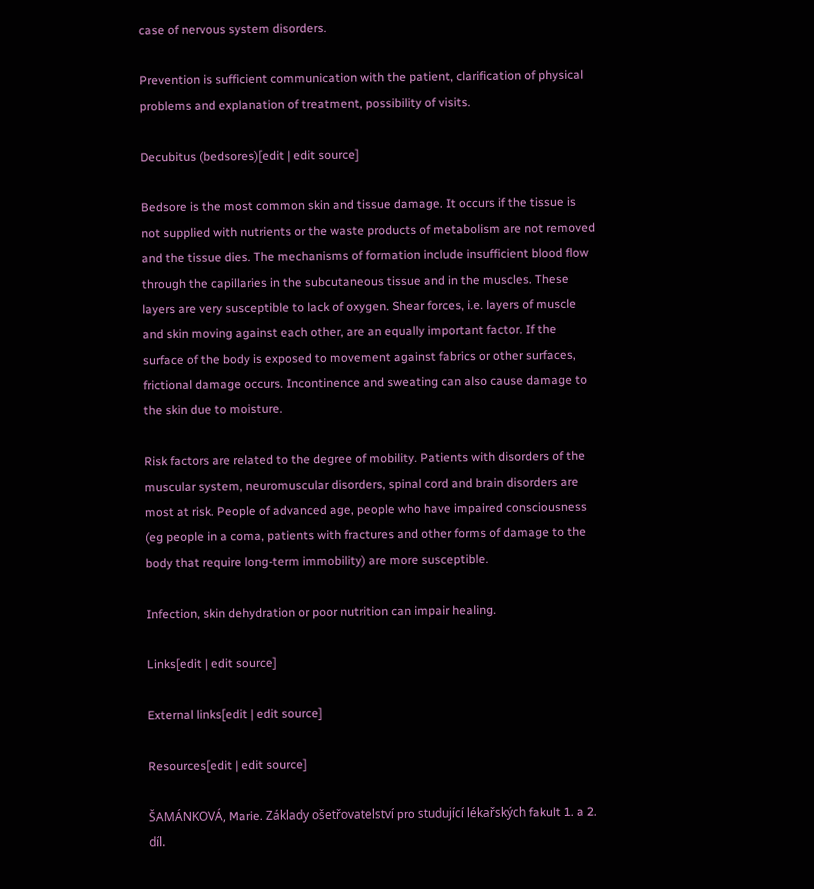case of nervous system disorders.

Prevention is sufficient communication with the patient, clarification of physical problems and explanation of treatment, possibility of visits.

Decubitus (bedsores)[edit | edit source]

Bedsore is the most common skin and tissue damage. It occurs if the tissue is not supplied with nutrients or the waste products of metabolism are not removed and the tissue dies. The mechanisms of formation include insufficient blood flow through the capillaries in the subcutaneous tissue and in the muscles. These layers are very susceptible to lack of oxygen. Shear forces, i.e. layers of muscle and skin moving against each other, are an equally important factor. If the surface of the body is exposed to movement against fabrics or other surfaces, frictional damage occurs. Incontinence and sweating can also cause damage to the skin due to moisture.

Risk factors are related to the degree of mobility. Patients with disorders of the muscular system, neuromuscular disorders, spinal cord and brain disorders are most at risk. People of advanced age, people who have impaired consciousness (eg people in a coma, patients with fractures and other forms of damage to the body that require long-term immobility) are more susceptible.

Infection, skin dehydration or poor nutrition can impair healing.

Links[edit | edit source]

External links[edit | edit source]

Resources[edit | edit source]

ŠAMÁNKOVÁ, Marie. Základy ošetřovatelství pro studující lékařských fakult 1. a 2. díl.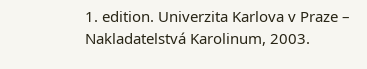1. edition. Univerzita Karlova v Praze – Nakladatelstvá Karolinum, 2003.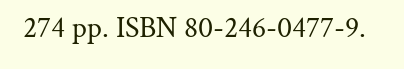274 pp. ISBN 80-246-0477-9.